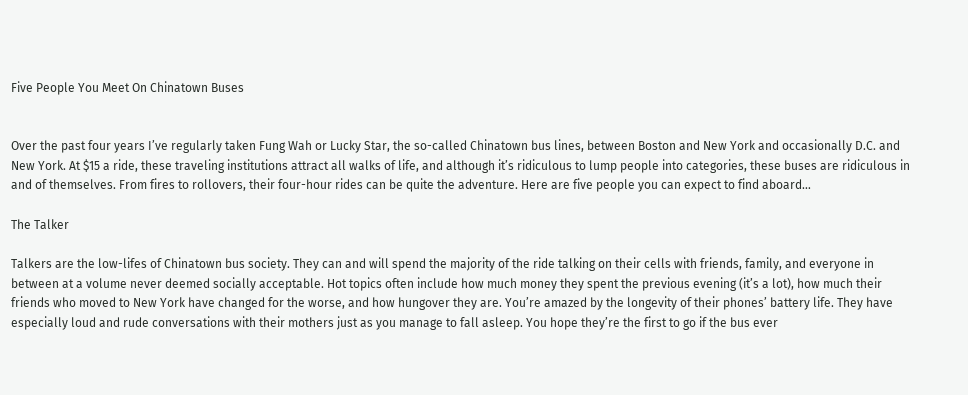Five People You Meet On Chinatown Buses


Over the past four years I’ve regularly taken Fung Wah or Lucky Star, the so-called Chinatown bus lines, between Boston and New York and occasionally D.C. and New York. At $15 a ride, these traveling institutions attract all walks of life, and although it’s ridiculous to lump people into categories, these buses are ridiculous in and of themselves. From fires to rollovers, their four-hour rides can be quite the adventure. Here are five people you can expect to find aboard…

The Talker

Talkers are the low-lifes of Chinatown bus society. They can and will spend the majority of the ride talking on their cells with friends, family, and everyone in between at a volume never deemed socially acceptable. Hot topics often include how much money they spent the previous evening (it’s a lot), how much their friends who moved to New York have changed for the worse, and how hungover they are. You’re amazed by the longevity of their phones’ battery life. They have especially loud and rude conversations with their mothers just as you manage to fall asleep. You hope they’re the first to go if the bus ever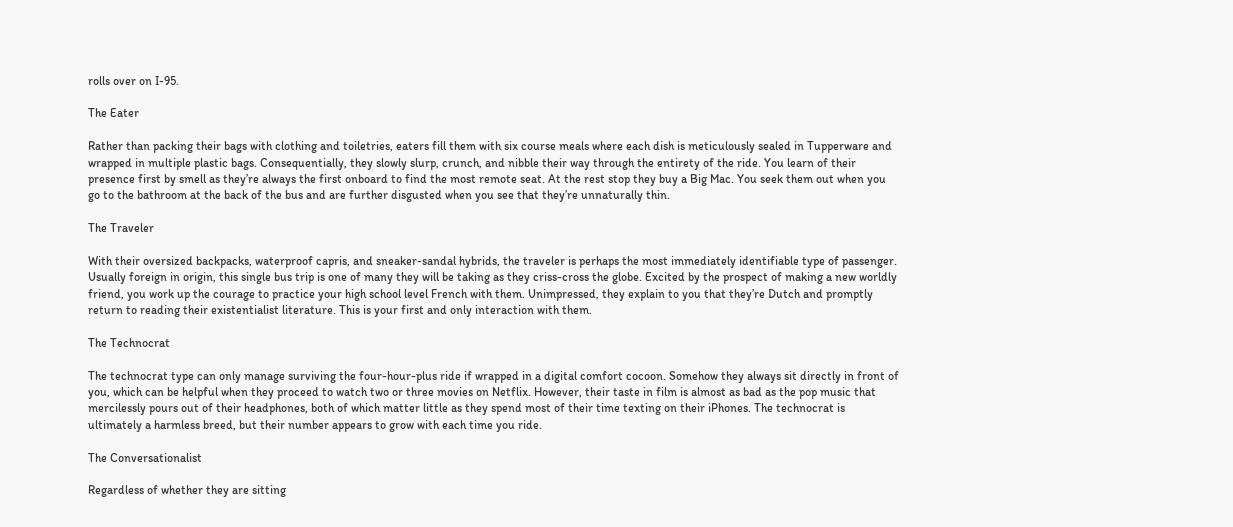rolls over on I-95.

The Eater

Rather than packing their bags with clothing and toiletries, eaters fill them with six course meals where each dish is meticulously sealed in Tupperware and wrapped in multiple plastic bags. Consequentially, they slowly slurp, crunch, and nibble their way through the entirety of the ride. You learn of their presence first by smell as they’re always the first onboard to find the most remote seat. At the rest stop they buy a Big Mac. You seek them out when you go to the bathroom at the back of the bus and are further disgusted when you see that they’re unnaturally thin.

The Traveler

With their oversized backpacks, waterproof capris, and sneaker-sandal hybrids, the traveler is perhaps the most immediately identifiable type of passenger. Usually foreign in origin, this single bus trip is one of many they will be taking as they criss-cross the globe. Excited by the prospect of making a new worldly friend, you work up the courage to practice your high school level French with them. Unimpressed, they explain to you that they’re Dutch and promptly return to reading their existentialist literature. This is your first and only interaction with them.

The Technocrat

The technocrat type can only manage surviving the four-hour-plus ride if wrapped in a digital comfort cocoon. Somehow they always sit directly in front of you, which can be helpful when they proceed to watch two or three movies on Netflix. However, their taste in film is almost as bad as the pop music that mercilessly pours out of their headphones, both of which matter little as they spend most of their time texting on their iPhones. The technocrat is ultimately a harmless breed, but their number appears to grow with each time you ride.

The Conversationalist

Regardless of whether they are sitting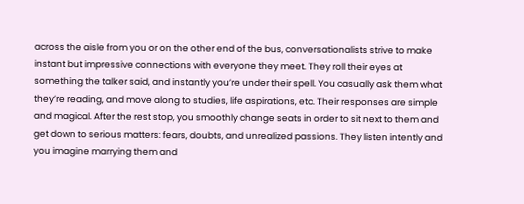across the aisle from you or on the other end of the bus, conversationalists strive to make instant but impressive connections with everyone they meet. They roll their eyes at something the talker said, and instantly you’re under their spell. You casually ask them what they’re reading, and move along to studies, life aspirations, etc. Their responses are simple and magical. After the rest stop, you smoothly change seats in order to sit next to them and get down to serious matters: fears, doubts, and unrealized passions. They listen intently and you imagine marrying them and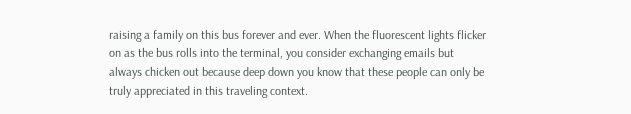raising a family on this bus forever and ever. When the fluorescent lights flicker on as the bus rolls into the terminal, you consider exchanging emails but always chicken out because deep down you know that these people can only be truly appreciated in this traveling context.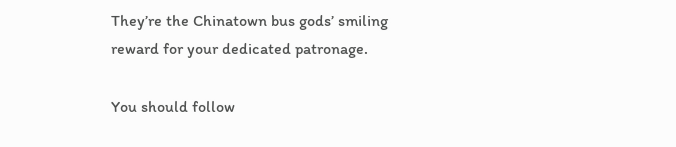They’re the Chinatown bus gods’ smiling reward for your dedicated patronage.

You should follow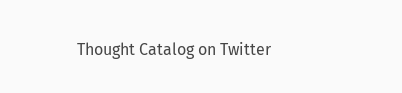Thought Catalog on Twitter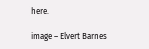here.

image – Elvert Barnes